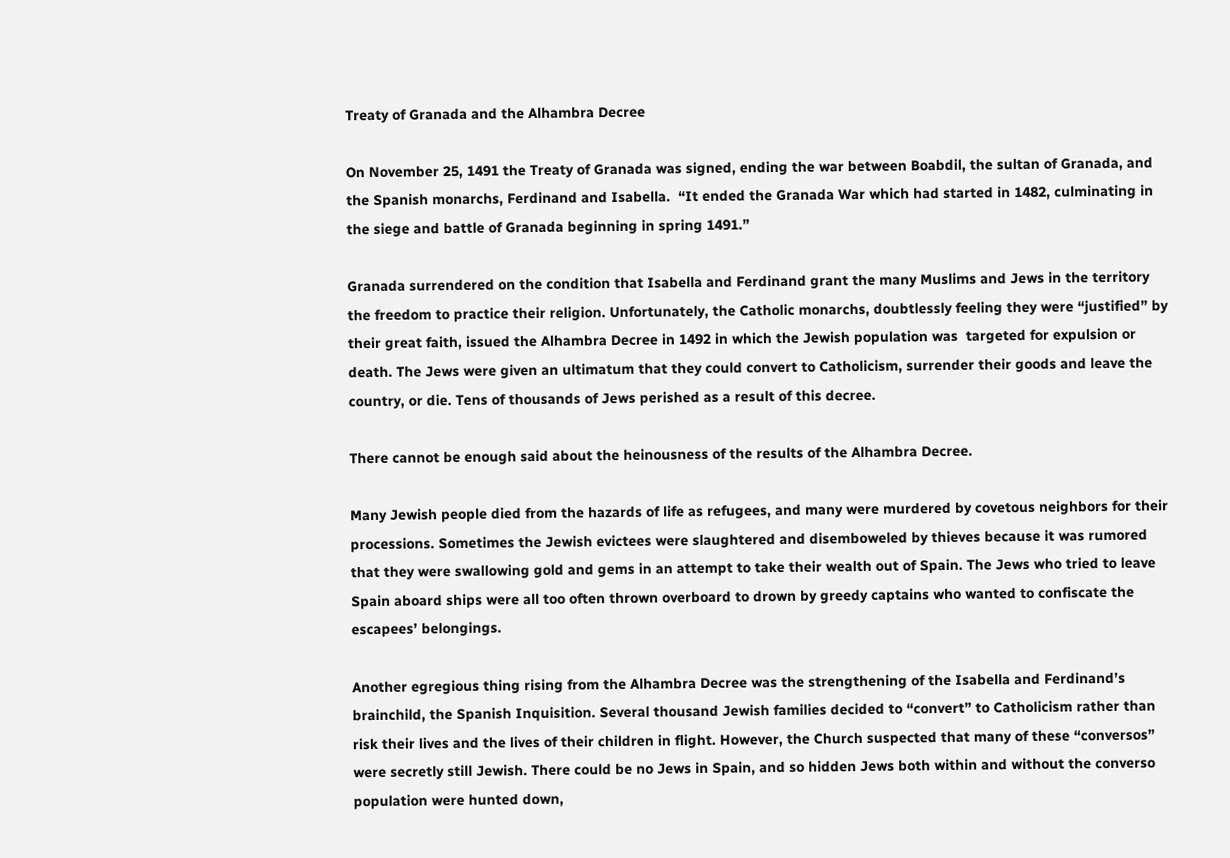Treaty of Granada and the Alhambra Decree

On November 25, 1491 the Treaty of Granada was signed, ending the war between Boabdil, the sultan of Granada, and the Spanish monarchs, Ferdinand and Isabella.  “It ended the Granada War which had started in 1482, culminating in the siege and battle of Granada beginning in spring 1491.”

Granada surrendered on the condition that Isabella and Ferdinand grant the many Muslims and Jews in the territory the freedom to practice their religion. Unfortunately, the Catholic monarchs, doubtlessly feeling they were “justified” by their great faith, issued the Alhambra Decree in 1492 in which the Jewish population was  targeted for expulsion or death. The Jews were given an ultimatum that they could convert to Catholicism, surrender their goods and leave the country, or die. Tens of thousands of Jews perished as a result of this decree.

There cannot be enough said about the heinousness of the results of the Alhambra Decree.

Many Jewish people died from the hazards of life as refugees, and many were murdered by covetous neighbors for their processions. Sometimes the Jewish evictees were slaughtered and disemboweled by thieves because it was rumored that they were swallowing gold and gems in an attempt to take their wealth out of Spain. The Jews who tried to leave Spain aboard ships were all too often thrown overboard to drown by greedy captains who wanted to confiscate the escapees’ belongings.

Another egregious thing rising from the Alhambra Decree was the strengthening of the Isabella and Ferdinand’s brainchild, the Spanish Inquisition. Several thousand Jewish families decided to “convert” to Catholicism rather than risk their lives and the lives of their children in flight. However, the Church suspected that many of these “conversos” were secretly still Jewish. There could be no Jews in Spain, and so hidden Jews both within and without the converso population were hunted down,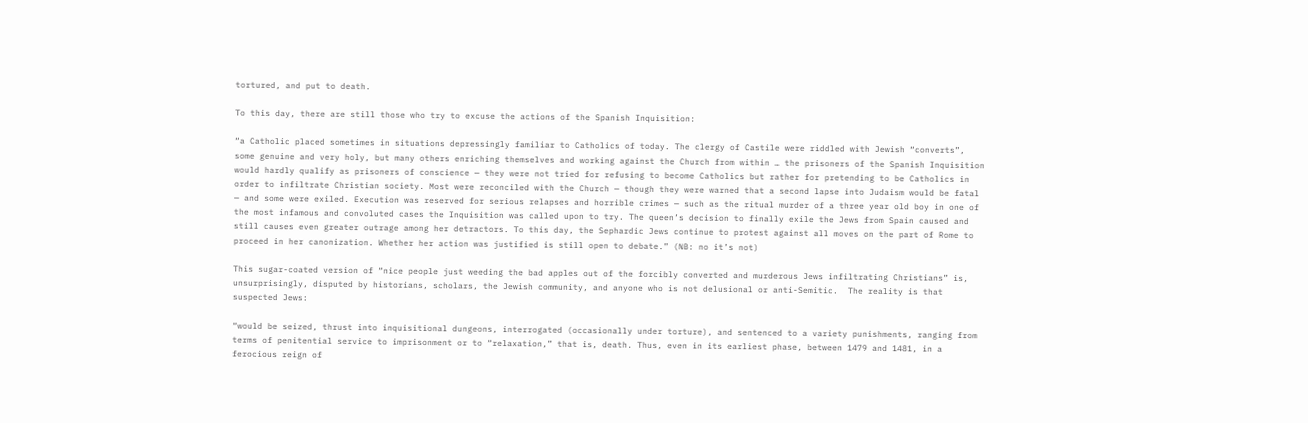tortured, and put to death.

To this day, there are still those who try to excuse the actions of the Spanish Inquisition:

“a Catholic placed sometimes in situations depressingly familiar to Catholics of today. The clergy of Castile were riddled with Jewish “converts”, some genuine and very holy, but many others enriching themselves and working against the Church from within … the prisoners of the Spanish Inquisition would hardly qualify as prisoners of conscience — they were not tried for refusing to become Catholics but rather for pretending to be Catholics in order to infiltrate Christian society. Most were reconciled with the Church — though they were warned that a second lapse into Judaism would be fatal — and some were exiled. Execution was reserved for serious relapses and horrible crimes — such as the ritual murder of a three year old boy in one of the most infamous and convoluted cases the Inquisition was called upon to try. The queen’s decision to finally exile the Jews from Spain caused and still causes even greater outrage among her detractors. To this day, the Sephardic Jews continue to protest against all moves on the part of Rome to proceed in her canonization. Whether her action was justified is still open to debate.” (NB: no it’s not)

This sugar-coated version of “nice people just weeding the bad apples out of the forcibly converted and murderous Jews infiltrating Christians” is, unsurprisingly, disputed by historians, scholars, the Jewish community, and anyone who is not delusional or anti-Semitic.  The reality is that suspected Jews:

“would be seized, thrust into inquisitional dungeons, interrogated (occasionally under torture), and sentenced to a variety punishments, ranging from terms of penitential service to imprisonment or to “relaxation,” that is, death. Thus, even in its earliest phase, between 1479 and 1481, in a ferocious reign of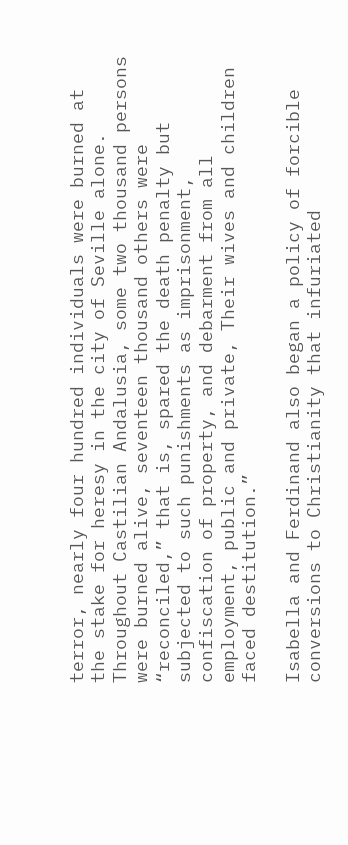terror, nearly four hundred individuals were burned at the stake for heresy in the city of Seville alone. Throughout Castilian Andalusia, some two thousand persons were burned alive, seventeen thousand others were “reconciled,” that is, spared the death penalty but subjected to such punishments as imprisonment, confiscation of property, and debarment from all employment, public and private, Their wives and children faced destitution.”

Isabella and Ferdinand also began a policy of forcible conversions to Christianity that infuriated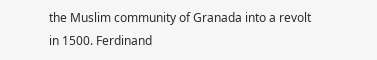the Muslim community of Granada into a revolt in 1500. Ferdinand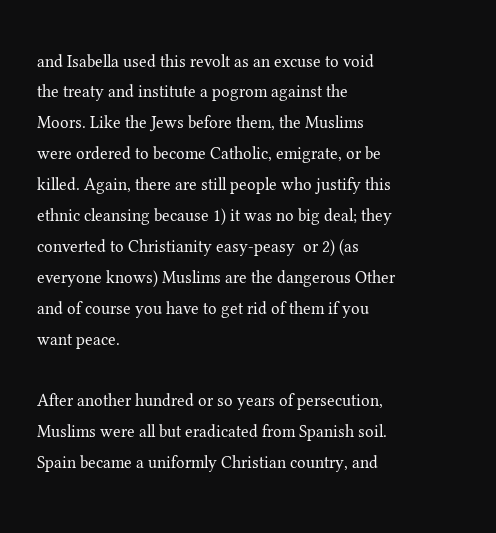and Isabella used this revolt as an excuse to void the treaty and institute a pogrom against the Moors. Like the Jews before them, the Muslims were ordered to become Catholic, emigrate, or be killed. Again, there are still people who justify this ethnic cleansing because 1) it was no big deal; they converted to Christianity easy-peasy  or 2) (as everyone knows) Muslims are the dangerous Other and of course you have to get rid of them if you want peace.

After another hundred or so years of persecution, Muslims were all but eradicated from Spanish soil. Spain became a uniformly Christian country, and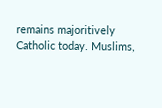remains majoritively Catholic today. Muslims,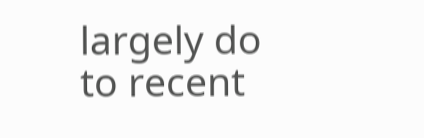largely do to recent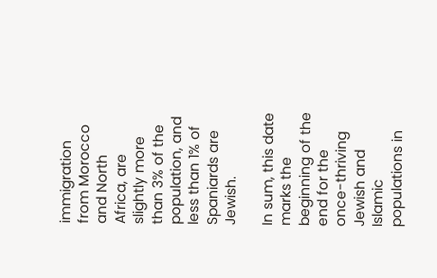immigration from Morocco and North Africa, are slightly more than 3% of the population, and less than 1% of Spaniards are Jewish.

In sum, this date marks the beginning of the end for the once-thriving Jewish and Islamic populations in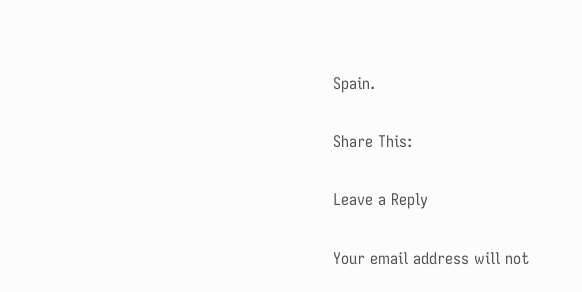Spain.

Share This:

Leave a Reply

Your email address will not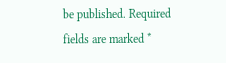be published. Required fields are marked *